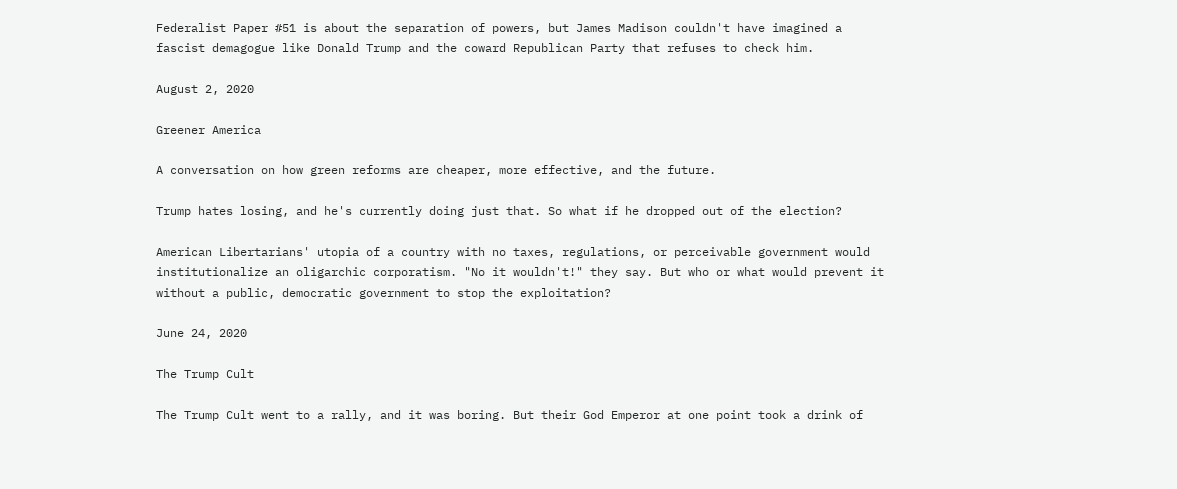Federalist Paper #51 is about the separation of powers, but James Madison couldn't have imagined a fascist demagogue like Donald Trump and the coward Republican Party that refuses to check him.

August 2, 2020

Greener America

A conversation on how green reforms are cheaper, more effective, and the future.

Trump hates losing, and he's currently doing just that. So what if he dropped out of the election?

American Libertarians' utopia of a country with no taxes, regulations, or perceivable government would institutionalize an oligarchic corporatism. "No it wouldn't!" they say. But who or what would prevent it without a public, democratic government to stop the exploitation?

June 24, 2020

The Trump Cult

The Trump Cult went to a rally, and it was boring. But their God Emperor at one point took a drink of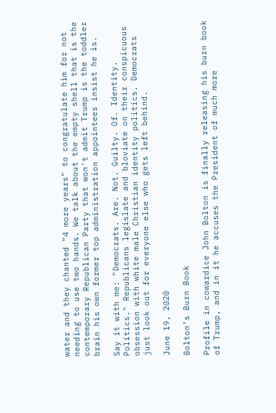water and they chanted "4 more years" to congratulate him for not needing to use two hands. We talk about the empty shell that is the contemporary Republican Party that won't admit Trump is the toddler brain his own former top administration appointees insist he is.

Say it with me: "Democrats. Are. Not. Guilty. Of. Identity. Politics." Republicans legislate and bloviate on their conspicuous obsession with white male Christian identity politics. Democrats just look out for everyone else who gets left behind.

June 19, 2020

Bolton’s Burn Book

Profile in cowardice John Bolton is finally releasing his burn book of Trump, and in it he accuses the President of much more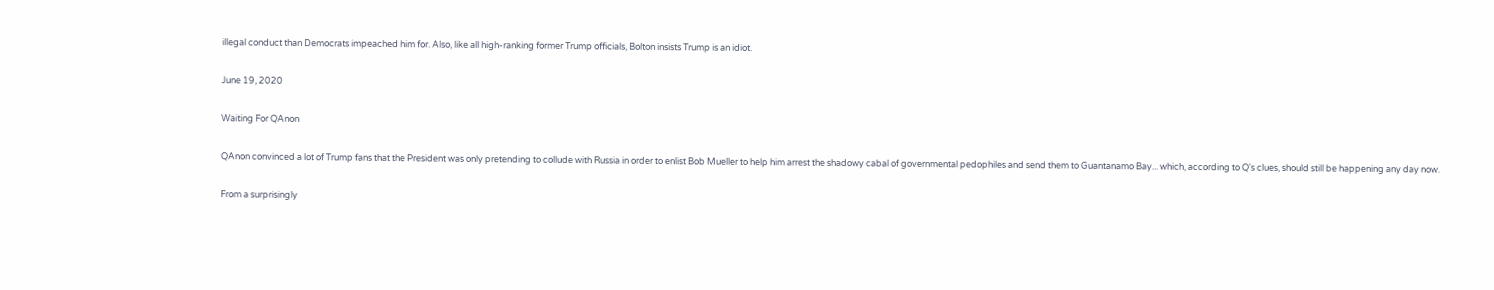illegal conduct than Democrats impeached him for. Also, like all high-ranking former Trump officials, Bolton insists Trump is an idiot.

June 19, 2020

Waiting For QAnon

QAnon convinced a lot of Trump fans that the President was only pretending to collude with Russia in order to enlist Bob Mueller to help him arrest the shadowy cabal of governmental pedophiles and send them to Guantanamo Bay... which, according to Q's clues, should still be happening any day now.

From a surprisingly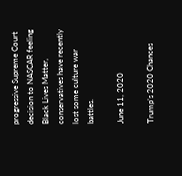progressive Supreme Court decision to NASCAR feeling Black Lives Matter, conservatives have recently lost some culture war battles.

June 11, 2020

Trump’s 2020 Chances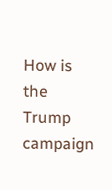How is the Trump campaign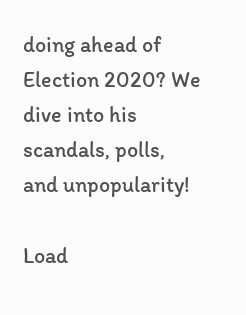doing ahead of Election 2020? We dive into his scandals, polls, and unpopularity!

Load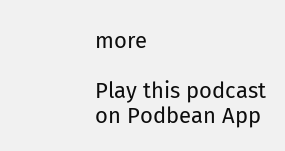more

Play this podcast on Podbean App